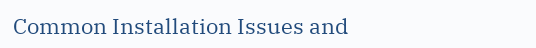Common Installation Issues and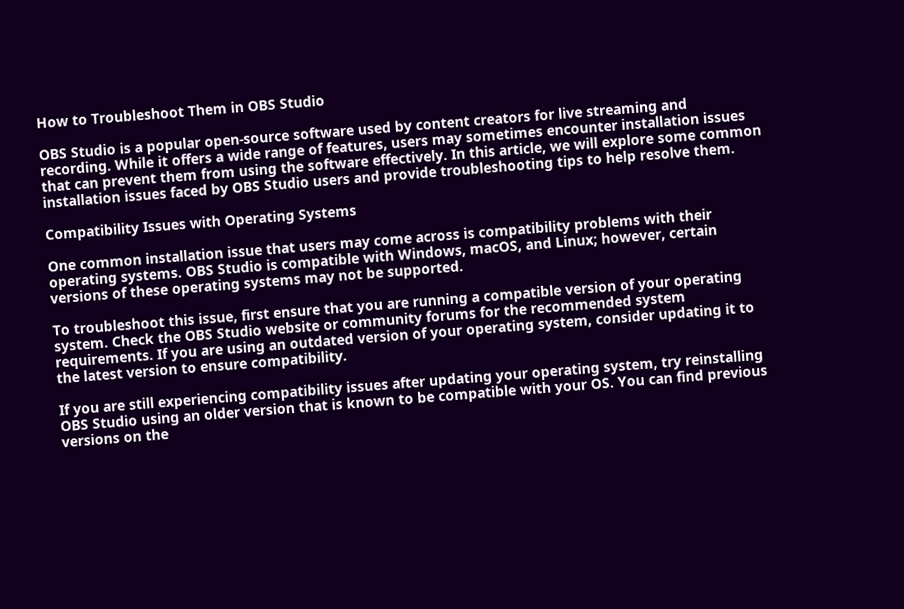How to Troubleshoot Them in OBS Studio

OBS Studio is a popular open-source software used by content creators for live streaming and recording. While it offers a wide range of features, users may sometimes encounter installation issues that can prevent them from using the software effectively. In this article, we will explore some common installation issues faced by OBS Studio users and provide troubleshooting tips to help resolve them.

Compatibility Issues with Operating Systems

One common installation issue that users may come across is compatibility problems with their operating systems. OBS Studio is compatible with Windows, macOS, and Linux; however, certain versions of these operating systems may not be supported.

To troubleshoot this issue, first ensure that you are running a compatible version of your operating system. Check the OBS Studio website or community forums for the recommended system requirements. If you are using an outdated version of your operating system, consider updating it to the latest version to ensure compatibility.

If you are still experiencing compatibility issues after updating your operating system, try reinstalling OBS Studio using an older version that is known to be compatible with your OS. You can find previous versions on the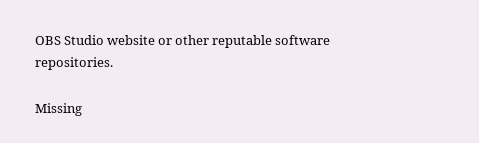OBS Studio website or other reputable software repositories.

Missing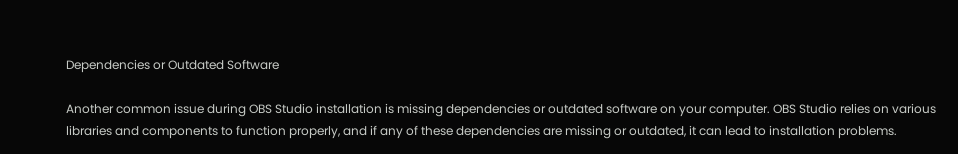Dependencies or Outdated Software

Another common issue during OBS Studio installation is missing dependencies or outdated software on your computer. OBS Studio relies on various libraries and components to function properly, and if any of these dependencies are missing or outdated, it can lead to installation problems.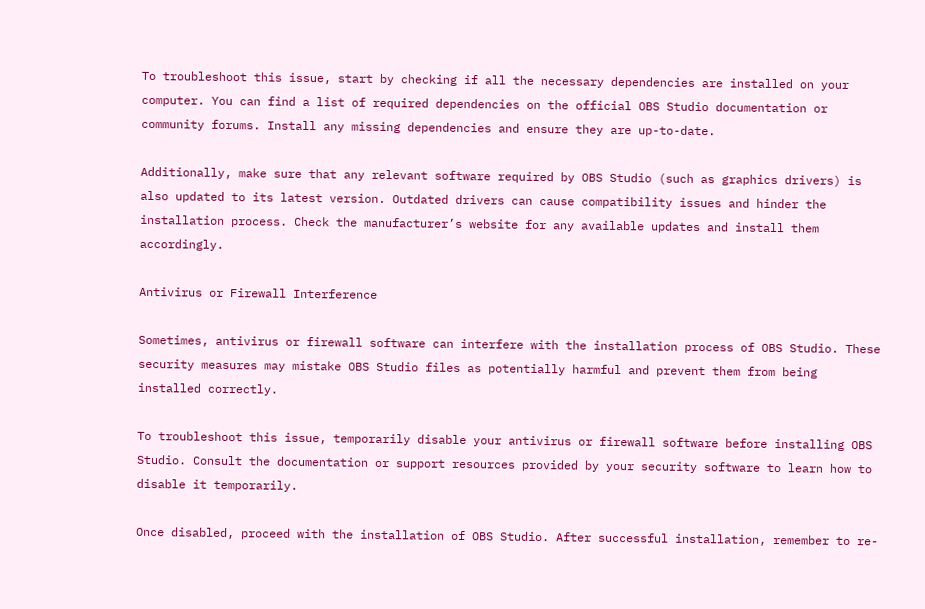To troubleshoot this issue, start by checking if all the necessary dependencies are installed on your computer. You can find a list of required dependencies on the official OBS Studio documentation or community forums. Install any missing dependencies and ensure they are up-to-date.

Additionally, make sure that any relevant software required by OBS Studio (such as graphics drivers) is also updated to its latest version. Outdated drivers can cause compatibility issues and hinder the installation process. Check the manufacturer’s website for any available updates and install them accordingly.

Antivirus or Firewall Interference

Sometimes, antivirus or firewall software can interfere with the installation process of OBS Studio. These security measures may mistake OBS Studio files as potentially harmful and prevent them from being installed correctly.

To troubleshoot this issue, temporarily disable your antivirus or firewall software before installing OBS Studio. Consult the documentation or support resources provided by your security software to learn how to disable it temporarily.

Once disabled, proceed with the installation of OBS Studio. After successful installation, remember to re-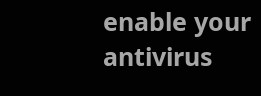enable your antivirus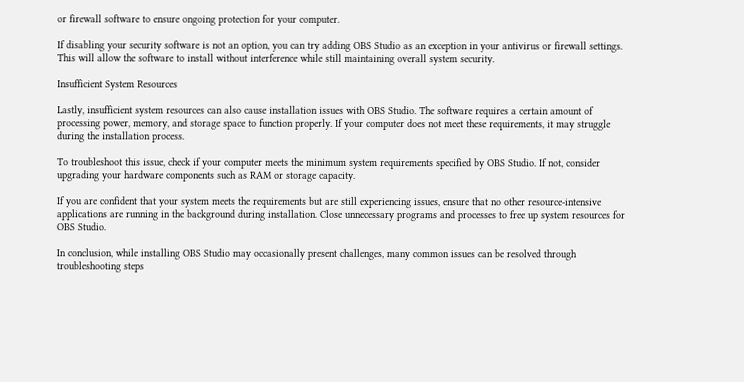or firewall software to ensure ongoing protection for your computer.

If disabling your security software is not an option, you can try adding OBS Studio as an exception in your antivirus or firewall settings. This will allow the software to install without interference while still maintaining overall system security.

Insufficient System Resources

Lastly, insufficient system resources can also cause installation issues with OBS Studio. The software requires a certain amount of processing power, memory, and storage space to function properly. If your computer does not meet these requirements, it may struggle during the installation process.

To troubleshoot this issue, check if your computer meets the minimum system requirements specified by OBS Studio. If not, consider upgrading your hardware components such as RAM or storage capacity.

If you are confident that your system meets the requirements but are still experiencing issues, ensure that no other resource-intensive applications are running in the background during installation. Close unnecessary programs and processes to free up system resources for OBS Studio.

In conclusion, while installing OBS Studio may occasionally present challenges, many common issues can be resolved through troubleshooting steps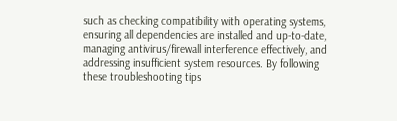such as checking compatibility with operating systems, ensuring all dependencies are installed and up-to-date, managing antivirus/firewall interference effectively, and addressing insufficient system resources. By following these troubleshooting tips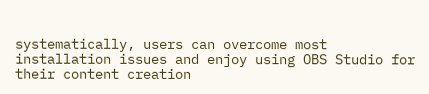systematically, users can overcome most installation issues and enjoy using OBS Studio for their content creation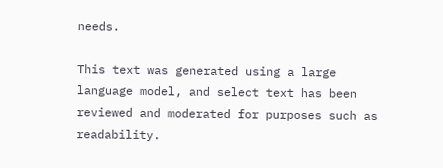needs.

This text was generated using a large language model, and select text has been reviewed and moderated for purposes such as readability.